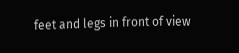feet and legs in front of view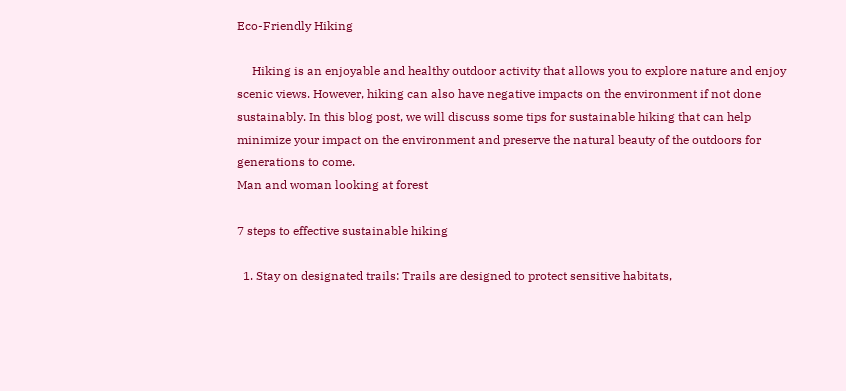Eco-Friendly Hiking

     Hiking is an enjoyable and healthy outdoor activity that allows you to explore nature and enjoy scenic views. However, hiking can also have negative impacts on the environment if not done sustainably. In this blog post, we will discuss some tips for sustainable hiking that can help minimize your impact on the environment and preserve the natural beauty of the outdoors for generations to come.
Man and woman looking at forest

7 steps to effective sustainable hiking

  1. Stay on designated trails: Trails are designed to protect sensitive habitats,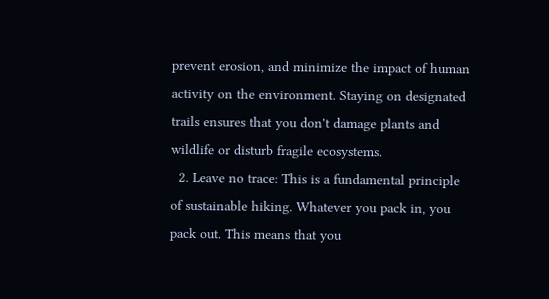prevent erosion, and minimize the impact of human activity on the environment. Staying on designated trails ensures that you don't damage plants and wildlife or disturb fragile ecosystems.
  2. Leave no trace: This is a fundamental principle of sustainable hiking. Whatever you pack in, you pack out. This means that you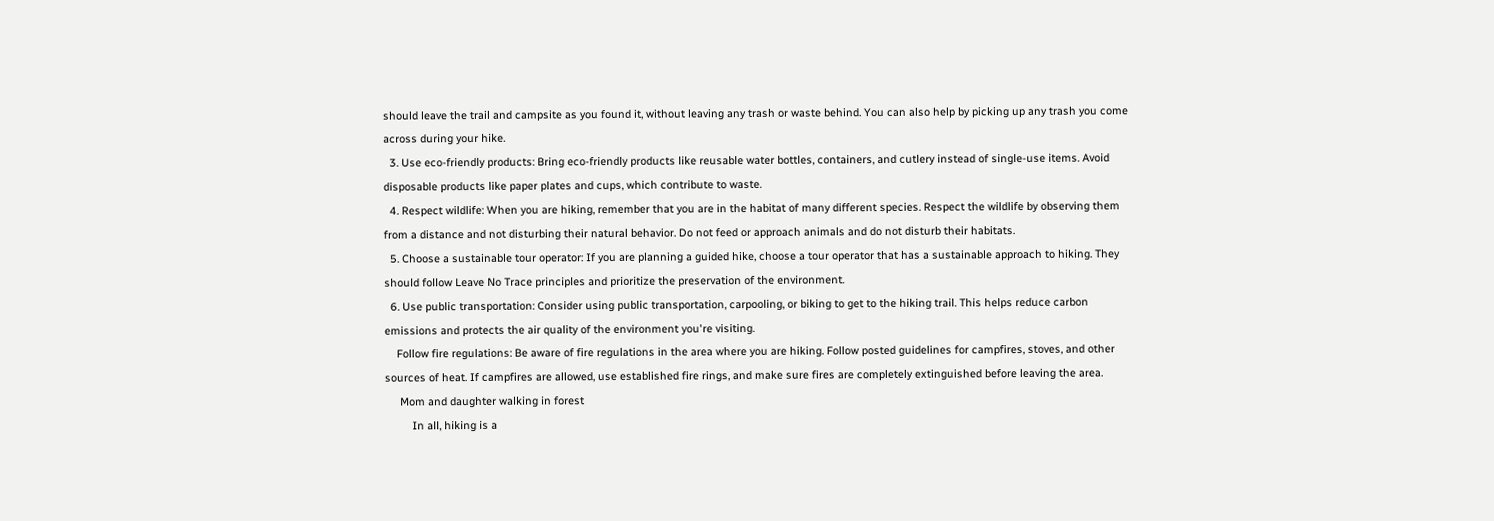should leave the trail and campsite as you found it, without leaving any trash or waste behind. You can also help by picking up any trash you come across during your hike.
  3. Use eco-friendly products: Bring eco-friendly products like reusable water bottles, containers, and cutlery instead of single-use items. Avoid disposable products like paper plates and cups, which contribute to waste.
  4. Respect wildlife: When you are hiking, remember that you are in the habitat of many different species. Respect the wildlife by observing them from a distance and not disturbing their natural behavior. Do not feed or approach animals and do not disturb their habitats.
  5. Choose a sustainable tour operator: If you are planning a guided hike, choose a tour operator that has a sustainable approach to hiking. They should follow Leave No Trace principles and prioritize the preservation of the environment.
  6. Use public transportation: Consider using public transportation, carpooling, or biking to get to the hiking trail. This helps reduce carbon emissions and protects the air quality of the environment you're visiting.
    Follow fire regulations: Be aware of fire regulations in the area where you are hiking. Follow posted guidelines for campfires, stoves, and other sources of heat. If campfires are allowed, use established fire rings, and make sure fires are completely extinguished before leaving the area.
     Mom and daughter walking in forest
         In all, hiking is a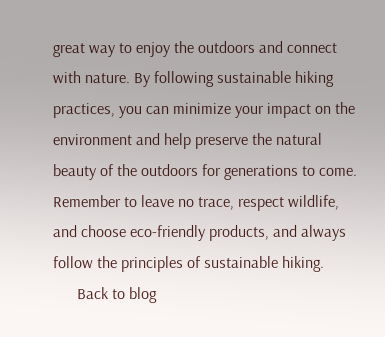great way to enjoy the outdoors and connect with nature. By following sustainable hiking practices, you can minimize your impact on the environment and help preserve the natural beauty of the outdoors for generations to come. Remember to leave no trace, respect wildlife, and choose eco-friendly products, and always follow the principles of sustainable hiking.
      Back to blog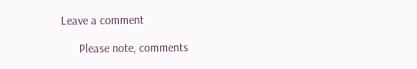Leave a comment

      Please note, comments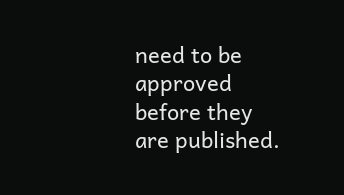need to be approved before they are published.